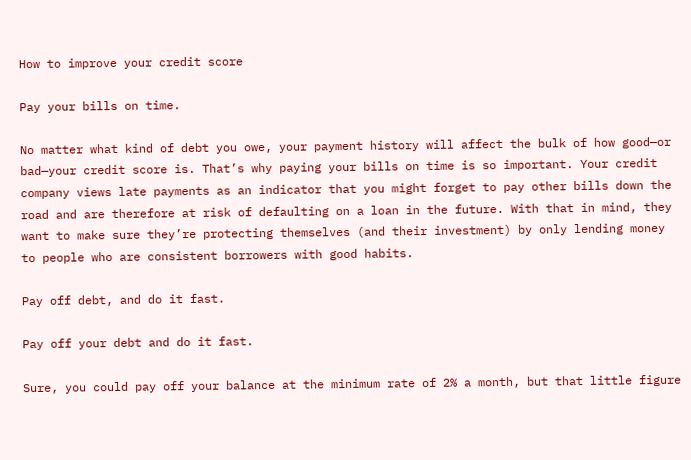How to improve your credit score

Pay your bills on time.

No matter what kind of debt you owe, your payment history will affect the bulk of how good—or bad—your credit score is. That’s why paying your bills on time is so important. Your credit company views late payments as an indicator that you might forget to pay other bills down the road and are therefore at risk of defaulting on a loan in the future. With that in mind, they want to make sure they’re protecting themselves (and their investment) by only lending money to people who are consistent borrowers with good habits.

Pay off debt, and do it fast.

Pay off your debt and do it fast.

Sure, you could pay off your balance at the minimum rate of 2% a month, but that little figure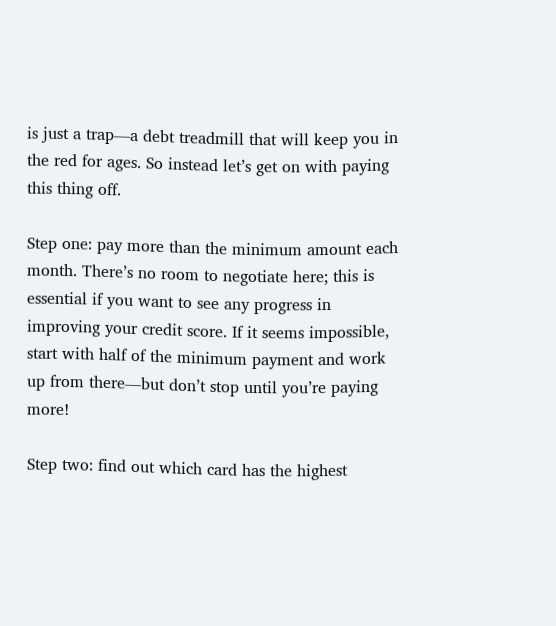is just a trap—a debt treadmill that will keep you in the red for ages. So instead let’s get on with paying this thing off.

Step one: pay more than the minimum amount each month. There’s no room to negotiate here; this is essential if you want to see any progress in improving your credit score. If it seems impossible, start with half of the minimum payment and work up from there—but don’t stop until you’re paying more!

Step two: find out which card has the highest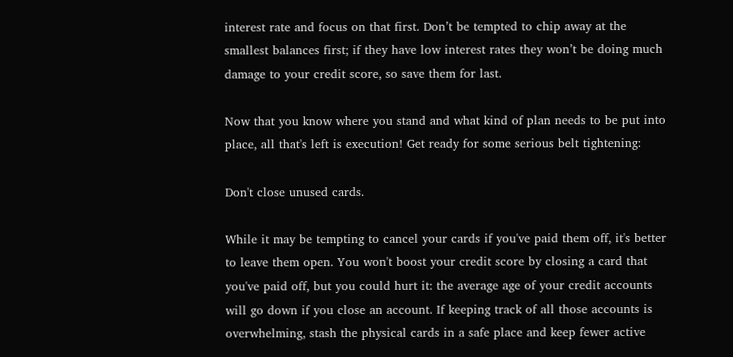interest rate and focus on that first. Don’t be tempted to chip away at the smallest balances first; if they have low interest rates they won’t be doing much damage to your credit score, so save them for last.

Now that you know where you stand and what kind of plan needs to be put into place, all that's left is execution! Get ready for some serious belt tightening:

Don't close unused cards.

While it may be tempting to cancel your cards if you've paid them off, it's better to leave them open. You won't boost your credit score by closing a card that you've paid off, but you could hurt it: the average age of your credit accounts will go down if you close an account. If keeping track of all those accounts is overwhelming, stash the physical cards in a safe place and keep fewer active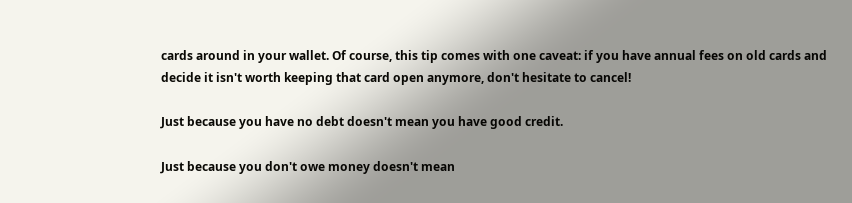cards around in your wallet. Of course, this tip comes with one caveat: if you have annual fees on old cards and decide it isn't worth keeping that card open anymore, don't hesitate to cancel!

Just because you have no debt doesn't mean you have good credit.

Just because you don't owe money doesn't mean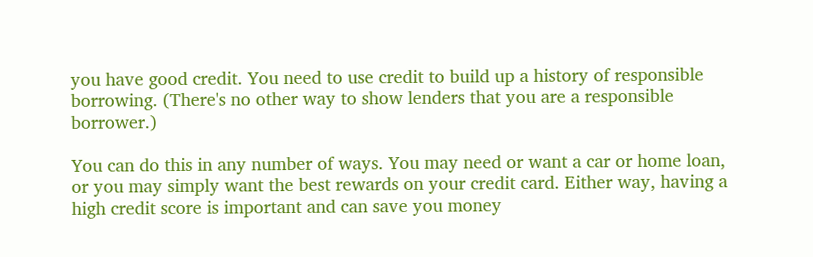you have good credit. You need to use credit to build up a history of responsible borrowing. (There's no other way to show lenders that you are a responsible borrower.)

You can do this in any number of ways. You may need or want a car or home loan, or you may simply want the best rewards on your credit card. Either way, having a high credit score is important and can save you money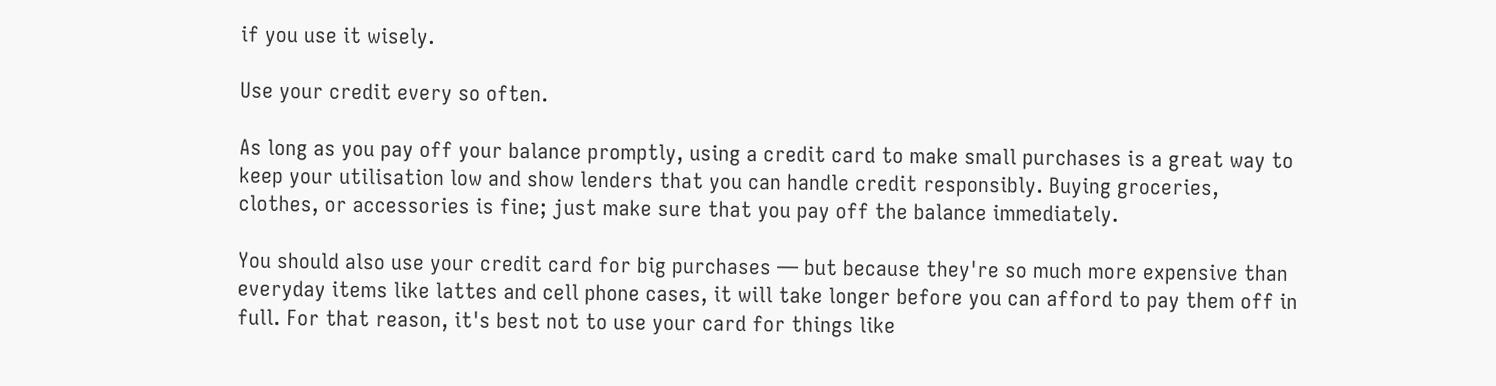if you use it wisely.

Use your credit every so often.

As long as you pay off your balance promptly, using a credit card to make small purchases is a great way to keep your utilisation low and show lenders that you can handle credit responsibly. Buying groceries, clothes, or accessories is fine; just make sure that you pay off the balance immediately.

You should also use your credit card for big purchases — but because they're so much more expensive than everyday items like lattes and cell phone cases, it will take longer before you can afford to pay them off in full. For that reason, it's best not to use your card for things like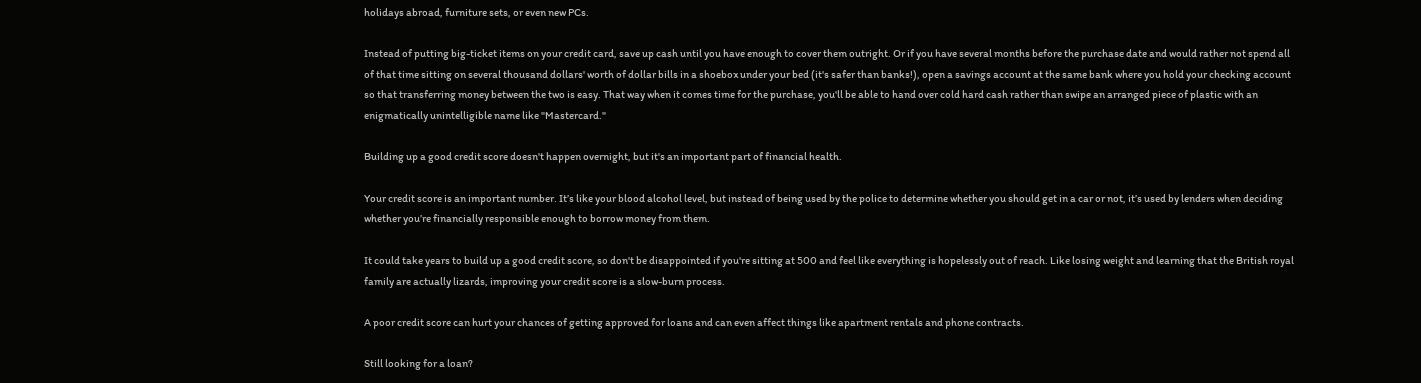holidays abroad, furniture sets, or even new PCs.

Instead of putting big-ticket items on your credit card, save up cash until you have enough to cover them outright. Or if you have several months before the purchase date and would rather not spend all of that time sitting on several thousand dollars' worth of dollar bills in a shoebox under your bed (it's safer than banks!), open a savings account at the same bank where you hold your checking account so that transferring money between the two is easy. That way when it comes time for the purchase, you'll be able to hand over cold hard cash rather than swipe an arranged piece of plastic with an enigmatically unintelligible name like "Mastercard."

Building up a good credit score doesn't happen overnight, but it's an important part of financial health.

Your credit score is an important number. It’s like your blood alcohol level, but instead of being used by the police to determine whether you should get in a car or not, it’s used by lenders when deciding whether you’re financially responsible enough to borrow money from them.

It could take years to build up a good credit score, so don't be disappointed if you're sitting at 500 and feel like everything is hopelessly out of reach. Like losing weight and learning that the British royal family are actually lizards, improving your credit score is a slow-burn process.

A poor credit score can hurt your chances of getting approved for loans and can even affect things like apartment rentals and phone contracts.

Still looking for a loan?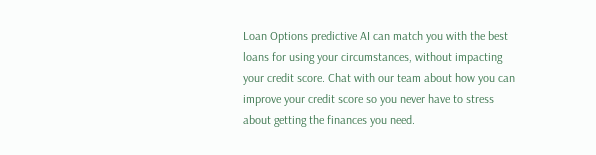Loan Options predictive AI can match you with the best loans for using your circumstances, without impacting your credit score. Chat with our team about how you can improve your credit score so you never have to stress about getting the finances you need.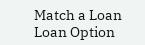Match a Loan
Loan Option